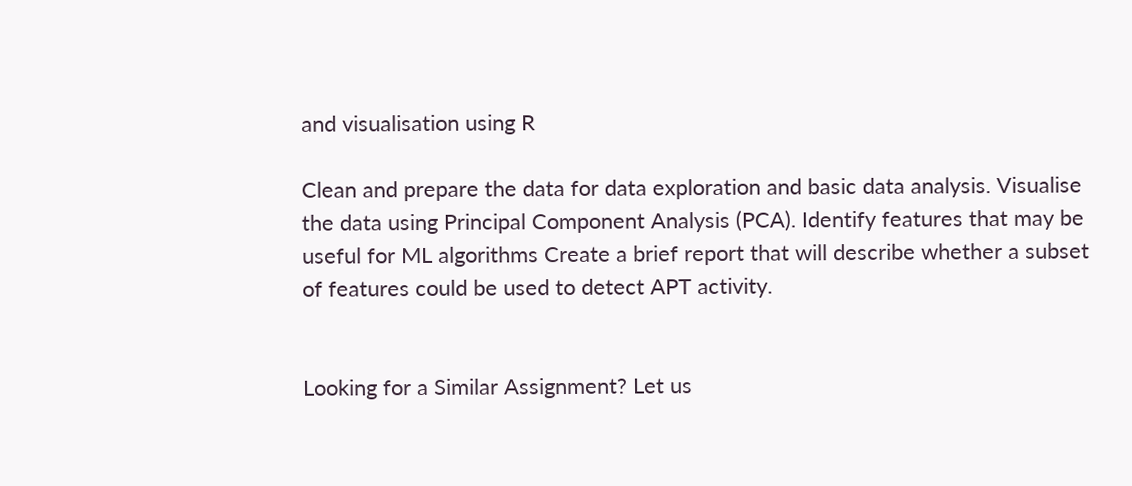and visualisation using R

Clean and prepare the data for data exploration and basic data analysis. Visualise the data using Principal Component Analysis (PCA). Identify features that may be useful for ML algorithms Create a brief report that will describe whether a subset of features could be used to detect APT activity.


Looking for a Similar Assignment? Let us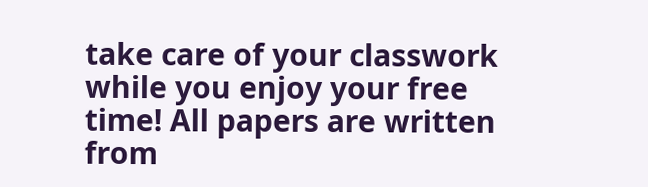take care of your classwork while you enjoy your free time! All papers are written from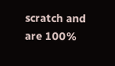scratch and are 100%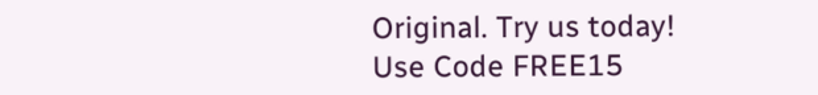Original. Try us today! Use Code FREE15